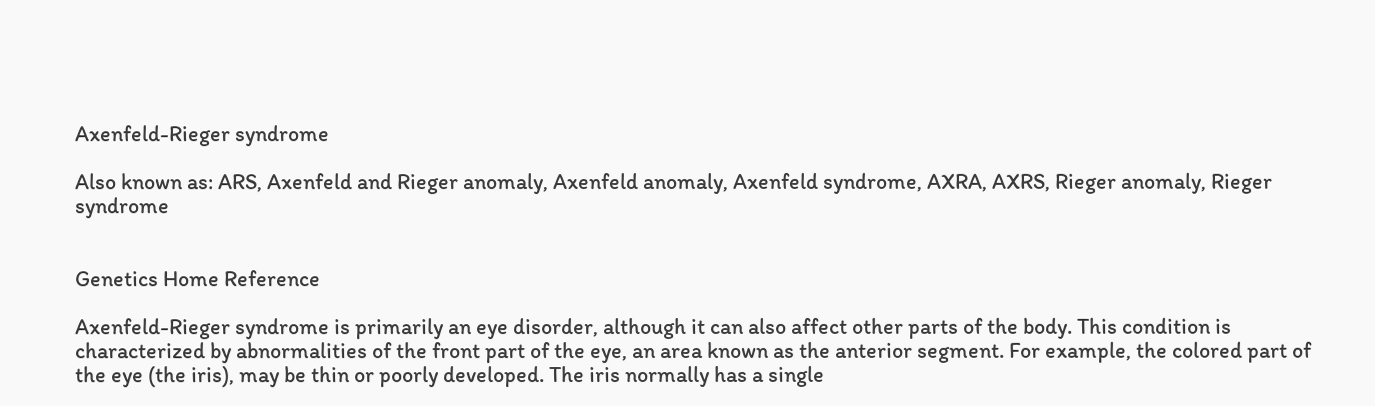Axenfeld-Rieger syndrome

Also known as: ARS, Axenfeld and Rieger anomaly, Axenfeld anomaly, Axenfeld syndrome, AXRA, AXRS, Rieger anomaly, Rieger syndrome


Genetics Home Reference

Axenfeld-Rieger syndrome is primarily an eye disorder, although it can also affect other parts of the body. This condition is characterized by abnormalities of the front part of the eye, an area known as the anterior segment. For example, the colored part of the eye (the iris), may be thin or poorly developed. The iris normally has a single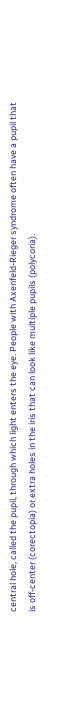central hole, called the pupil, through which light enters the eye. People with Axenfeld-Rieger syndrome often have a pupil that is off-center (corectopia) or extra holes in the iris that can look like multiple pupils (polycoria).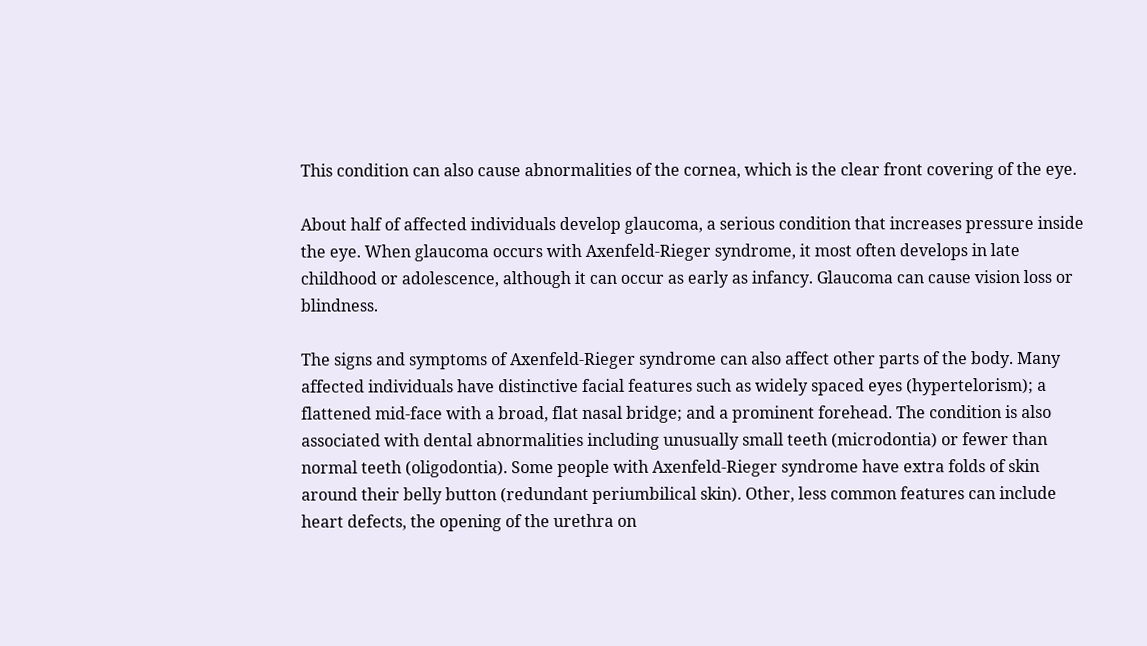This condition can also cause abnormalities of the cornea, which is the clear front covering of the eye.

About half of affected individuals develop glaucoma, a serious condition that increases pressure inside the eye. When glaucoma occurs with Axenfeld-Rieger syndrome, it most often develops in late childhood or adolescence, although it can occur as early as infancy. Glaucoma can cause vision loss or blindness.

The signs and symptoms of Axenfeld-Rieger syndrome can also affect other parts of the body. Many affected individuals have distinctive facial features such as widely spaced eyes (hypertelorism); a flattened mid-face with a broad, flat nasal bridge; and a prominent forehead. The condition is also associated with dental abnormalities including unusually small teeth (microdontia) or fewer than normal teeth (oligodontia). Some people with Axenfeld-Rieger syndrome have extra folds of skin around their belly button (redundant periumbilical skin). Other, less common features can include heart defects, the opening of the urethra on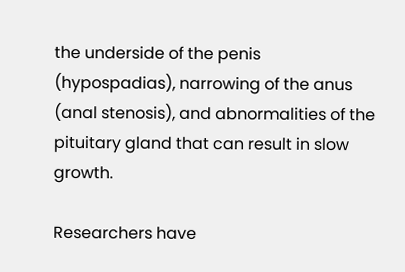the underside of the penis (hypospadias), narrowing of the anus (anal stenosis), and abnormalities of the pituitary gland that can result in slow growth.

Researchers have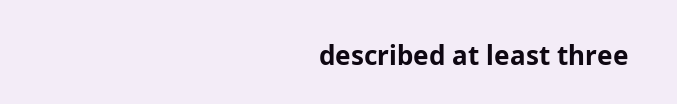described at least three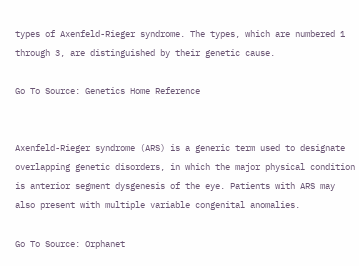types of Axenfeld-Rieger syndrome. The types, which are numbered 1 through 3, are distinguished by their genetic cause.

Go To Source: Genetics Home Reference


Axenfeld-Rieger syndrome (ARS) is a generic term used to designate overlapping genetic disorders, in which the major physical condition is anterior segment dysgenesis of the eye. Patients with ARS may also present with multiple variable congenital anomalies.

Go To Source: Orphanet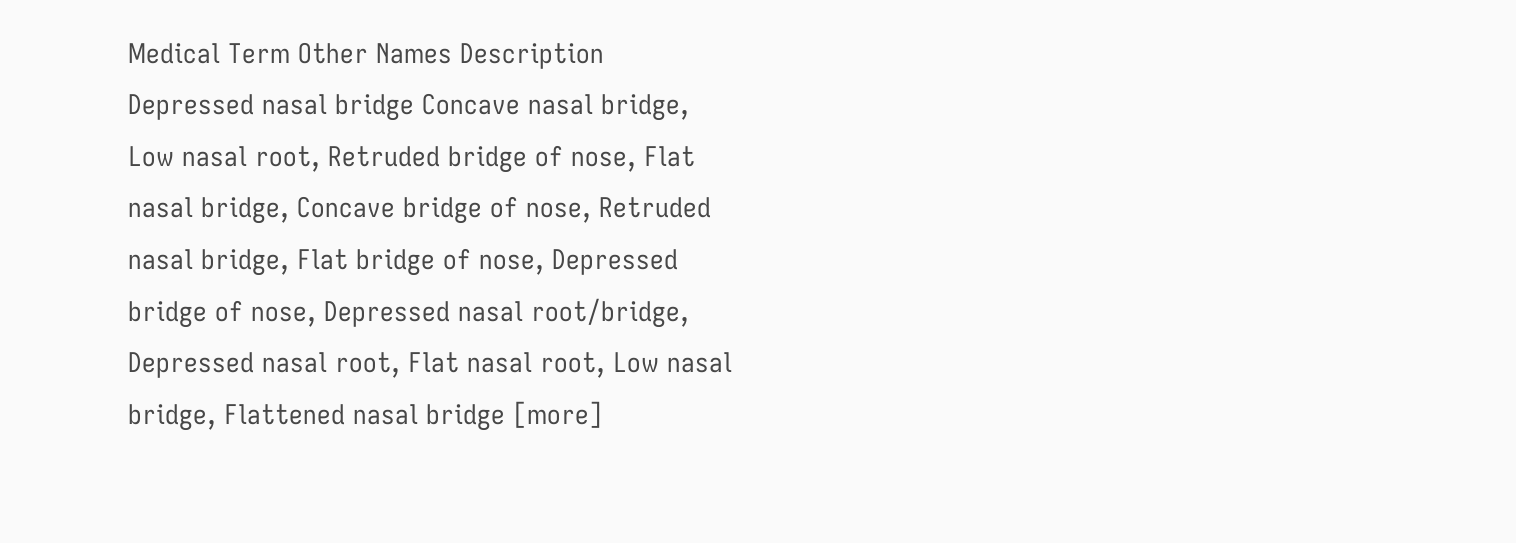Medical Term Other Names Description
Depressed nasal bridge Concave nasal bridge, Low nasal root, Retruded bridge of nose, Flat nasal bridge, Concave bridge of nose, Retruded nasal bridge, Flat bridge of nose, Depressed bridge of nose, Depressed nasal root/bridge, Depressed nasal root, Flat nasal root, Low nasal bridge, Flattened nasal bridge [more]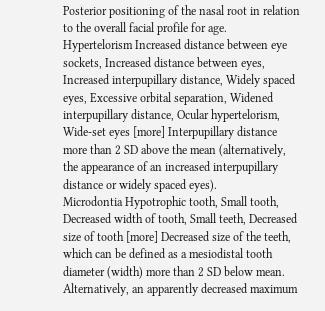Posterior positioning of the nasal root in relation to the overall facial profile for age.
Hypertelorism Increased distance between eye sockets, Increased distance between eyes, Increased interpupillary distance, Widely spaced eyes, Excessive orbital separation, Widened interpupillary distance, Ocular hypertelorism, Wide-set eyes [more] Interpupillary distance more than 2 SD above the mean (alternatively, the appearance of an increased interpupillary distance or widely spaced eyes).
Microdontia Hypotrophic tooth, Small tooth, Decreased width of tooth, Small teeth, Decreased size of tooth [more] Decreased size of the teeth, which can be defined as a mesiodistal tooth diameter (width) more than 2 SD below mean. Alternatively, an apparently decreased maximum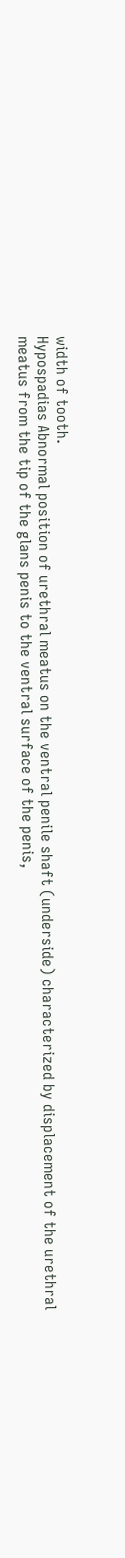width of tooth.
Hypospadias Abnormal position of urethral meatus on the ventral penile shaft (underside) characterized by displacement of the urethral meatus from the tip of the glans penis to the ventral surface of the penis,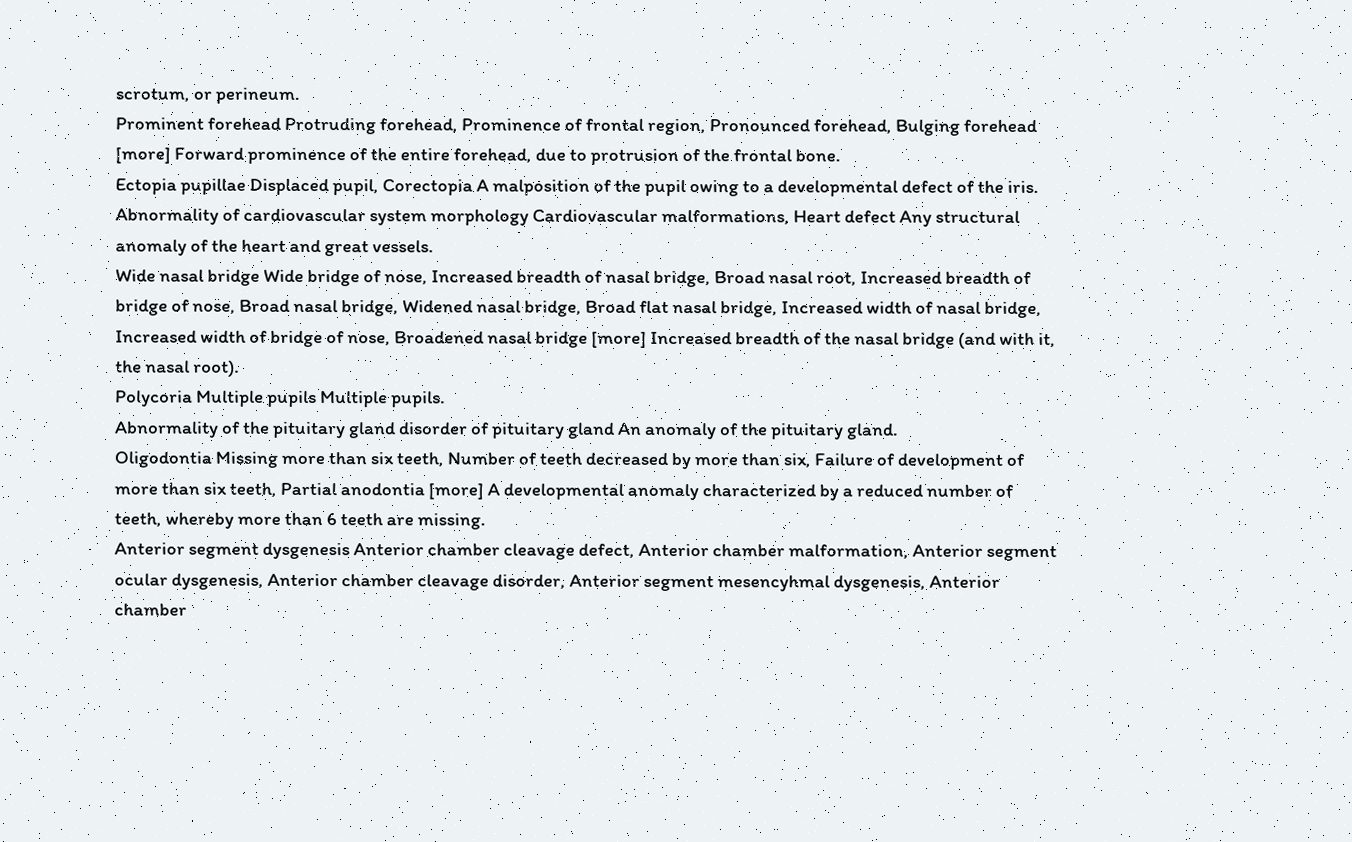scrotum, or perineum.
Prominent forehead Protruding forehead, Prominence of frontal region, Pronounced forehead, Bulging forehead [more] Forward prominence of the entire forehead, due to protrusion of the frontal bone.
Ectopia pupillae Displaced pupil, Corectopia A malposition of the pupil owing to a developmental defect of the iris.
Abnormality of cardiovascular system morphology Cardiovascular malformations, Heart defect Any structural anomaly of the heart and great vessels.
Wide nasal bridge Wide bridge of nose, Increased breadth of nasal bridge, Broad nasal root, Increased breadth of bridge of nose, Broad nasal bridge, Widened nasal bridge, Broad flat nasal bridge, Increased width of nasal bridge, Increased width of bridge of nose, Broadened nasal bridge [more] Increased breadth of the nasal bridge (and with it, the nasal root).
Polycoria Multiple pupils Multiple pupils.
Abnormality of the pituitary gland disorder of pituitary gland An anomaly of the pituitary gland.
Oligodontia Missing more than six teeth, Number of teeth decreased by more than six, Failure of development of more than six teeth, Partial anodontia [more] A developmental anomaly characterized by a reduced number of teeth, whereby more than 6 teeth are missing.
Anterior segment dysgenesis Anterior chamber cleavage defect, Anterior chamber malformation, Anterior segment ocular dysgenesis, Anterior chamber cleavage disorder, Anterior segment mesencyhmal dysgenesis, Anterior chamber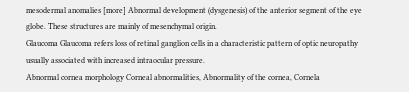mesodermal anomalies [more] Abnormal development (dysgenesis) of the anterior segment of the eye globe. These structures are mainly of mesenchymal origin.
Glaucoma Glaucoma refers loss of retinal ganglion cells in a characteristic pattern of optic neuropathy usually associated with increased intraocular pressure.
Abnormal cornea morphology Corneal abnormalities, Abnormality of the cornea, Cornela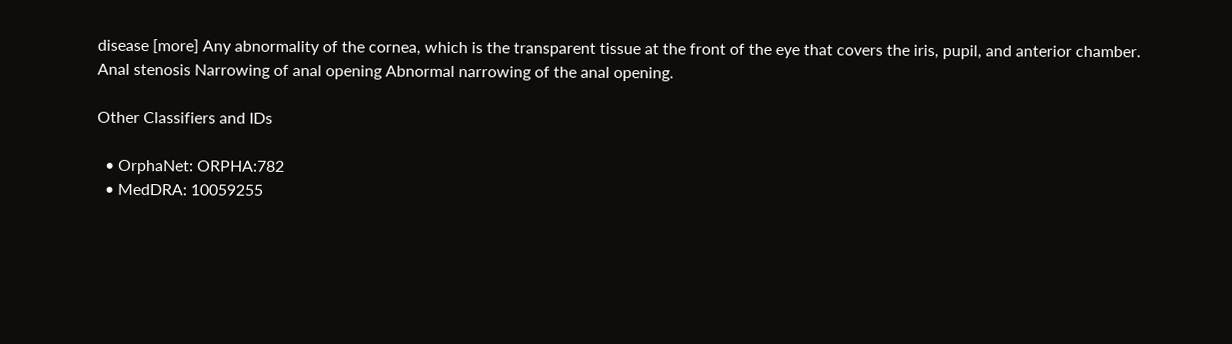disease [more] Any abnormality of the cornea, which is the transparent tissue at the front of the eye that covers the iris, pupil, and anterior chamber.
Anal stenosis Narrowing of anal opening Abnormal narrowing of the anal opening.

Other Classifiers and IDs

  • OrphaNet: ORPHA:782
  • MedDRA: 10059255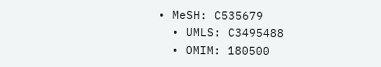• MeSH: C535679
  • UMLS: C3495488
  • OMIM: 180500